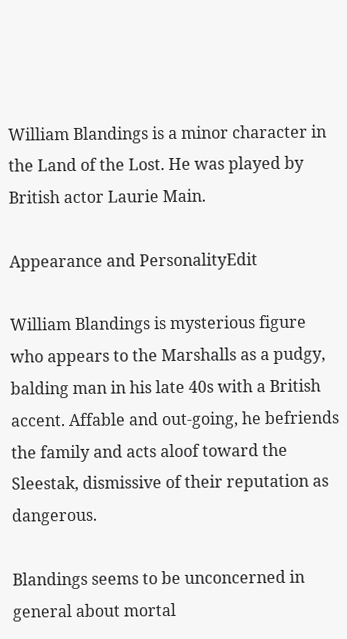William Blandings is a minor character in the Land of the Lost. He was played by British actor Laurie Main.

Appearance and PersonalityEdit

William Blandings is mysterious figure who appears to the Marshalls as a pudgy, balding man in his late 40s with a British accent. Affable and out-going, he befriends the family and acts aloof toward the Sleestak, dismissive of their reputation as dangerous.

Blandings seems to be unconcerned in general about mortal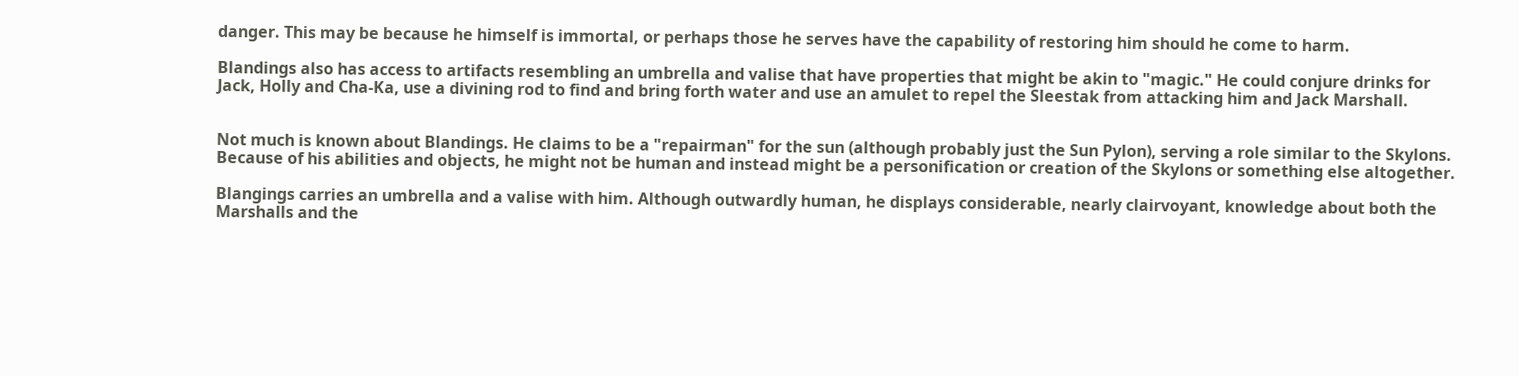danger. This may be because he himself is immortal, or perhaps those he serves have the capability of restoring him should he come to harm.

Blandings also has access to artifacts resembling an umbrella and valise that have properties that might be akin to "magic." He could conjure drinks for Jack, Holly and Cha-Ka, use a divining rod to find and bring forth water and use an amulet to repel the Sleestak from attacking him and Jack Marshall.


Not much is known about Blandings. He claims to be a "repairman" for the sun (although probably just the Sun Pylon), serving a role similar to the Skylons. Because of his abilities and objects, he might not be human and instead might be a personification or creation of the Skylons or something else altogether.

Blangings carries an umbrella and a valise with him. Although outwardly human, he displays considerable, nearly clairvoyant, knowledge about both the Marshalls and the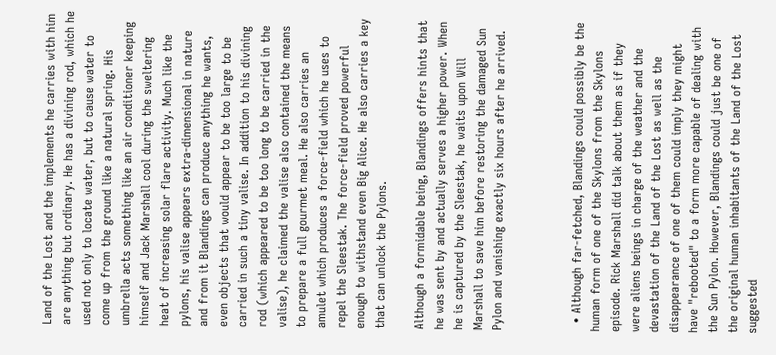Land of the Lost and the implements he carries with him are anything but ordinary. He has a divining rod, which he used not only to locate water, but to cause water to come up from the ground like a natural spring. His umbrella acts something like an air conditioner keeping himself and Jack Marshall cool during the sweltering heat of increasing solar flare activity. Much like the pylons, his valise appears extra-dimensional in nature and from it Blandings can produce anything he wants, even objects that would appear to be too large to be carried in such a tiny valise. In addition to his divining rod (which appeared to be too long to be carried in the valise), he claimed the valise also contained the means to prepare a full gourmet meal. He also carries an amulet which produces a force-field which he uses to repel the Sleestak. The force-field proved powerful enough to withstand even Big Alice. He also carries a key that can unlock the Pylons.

Although a formidable being, Blandings offers hints that he was sent by and actually serves a higher power. When he is captured by the Sleestak, he waits upon Will Marshall to save him before restoring the damaged Sun Pylon and vanishing exactly six hours after he arrived.



  • Although far-fetched, Blandings could possibly be the human form of one of the Skylons from the Skylons episode. Rick Marshall did talk about them as if they were aliens beings in charge of the weather and the devastation of the Land of the Lost as well as the disappearance of one of them could imply they might have "rebooted" to a form more capable of dealing with the Sun Pylon. However, Blandings could just be one of the original human inhabitants of the Land of the Lost suggested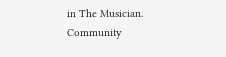in The Musician.
Community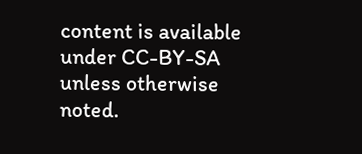content is available under CC-BY-SA unless otherwise noted.